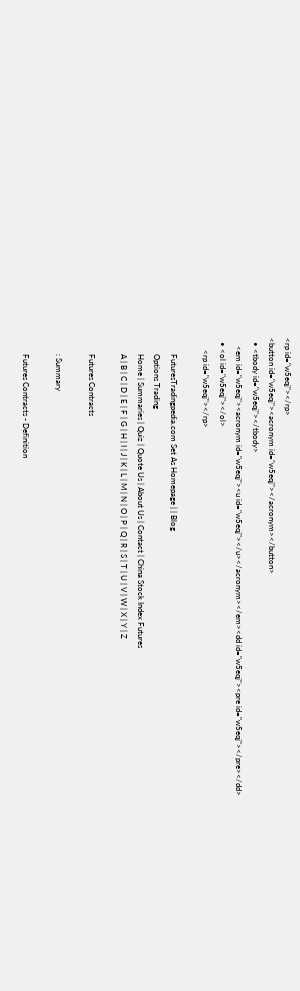<rp id="w5eqj"></rp>
<button id="w5eqj"><acronym id="w5eqj"></acronym></button>
  • <tbody id="w5eqj"></tbody>
    <em id="w5eqj"><acronym id="w5eqj"><u id="w5eqj"></u></acronym></em><dd id="w5eqj"><pre id="w5eqj"></pre></dd>
  • <ol id="w5eqj"></ol>
      <rp id="w5eqj"></rp>

        FuturesTradingpedia.com Set As Homepage | | Blog
        Options Trading
        Home | Summaries | Quiz | Quote Us | About Us | Contact | China Stock Index Futures
        A | B | C | D | E | F | G | H | I | J | K | L | M | N | O | P | Q | R | S | T | U | V | W | X | Y | Z

        Futures Contracts

        : Summary

        Futures Contracts - Definition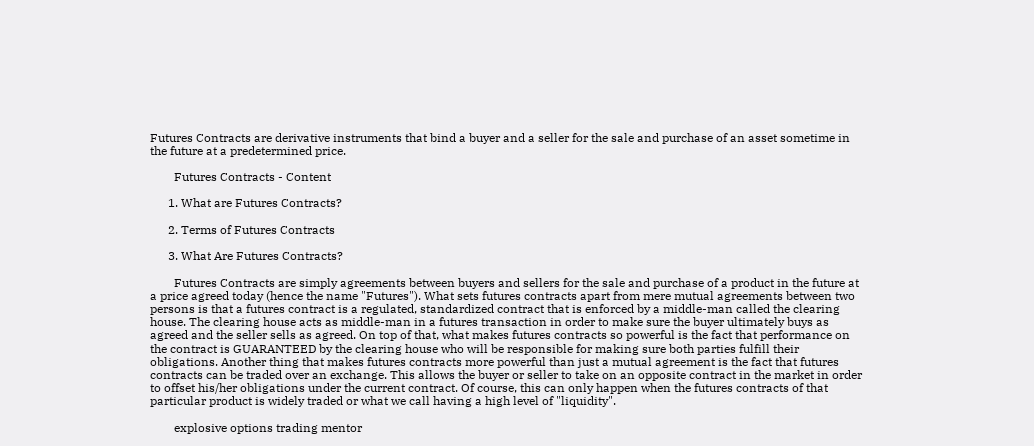Futures Contracts are derivative instruments that bind a buyer and a seller for the sale and purchase of an asset sometime in the future at a predetermined price.

        Futures Contracts - Content

      1. What are Futures Contracts?

      2. Terms of Futures Contracts

      3. What Are Futures Contracts?

        Futures Contracts are simply agreements between buyers and sellers for the sale and purchase of a product in the future at a price agreed today (hence the name "Futures"). What sets futures contracts apart from mere mutual agreements between two persons is that a futures contract is a regulated, standardized contract that is enforced by a middle-man called the clearing house. The clearing house acts as middle-man in a futures transaction in order to make sure the buyer ultimately buys as agreed and the seller sells as agreed. On top of that, what makes futures contracts so powerful is the fact that performance on the contract is GUARANTEED by the clearing house who will be responsible for making sure both parties fulfill their obligations. Another thing that makes futures contracts more powerful than just a mutual agreement is the fact that futures contracts can be traded over an exchange. This allows the buyer or seller to take on an opposite contract in the market in order to offset his/her obligations under the current contract. Of course, this can only happen when the futures contracts of that particular product is widely traded or what we call having a high level of "liquidity".

        explosive options trading mentor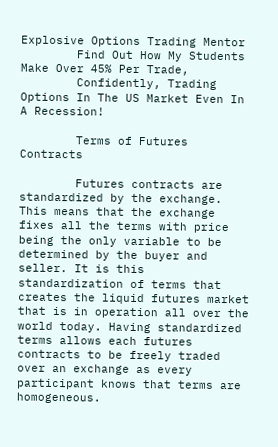Explosive Options Trading Mentor
        Find Out How My Students Make Over 45% Per Trade,
        Confidently, Trading Options In The US Market Even In A Recession!

        Terms of Futures Contracts

        Futures contracts are standardized by the exchange. This means that the exchange fixes all the terms with price being the only variable to be determined by the buyer and seller. It is this standardization of terms that creates the liquid futures market that is in operation all over the world today. Having standardized terms allows each futures contracts to be freely traded over an exchange as every participant knows that terms are homogeneous.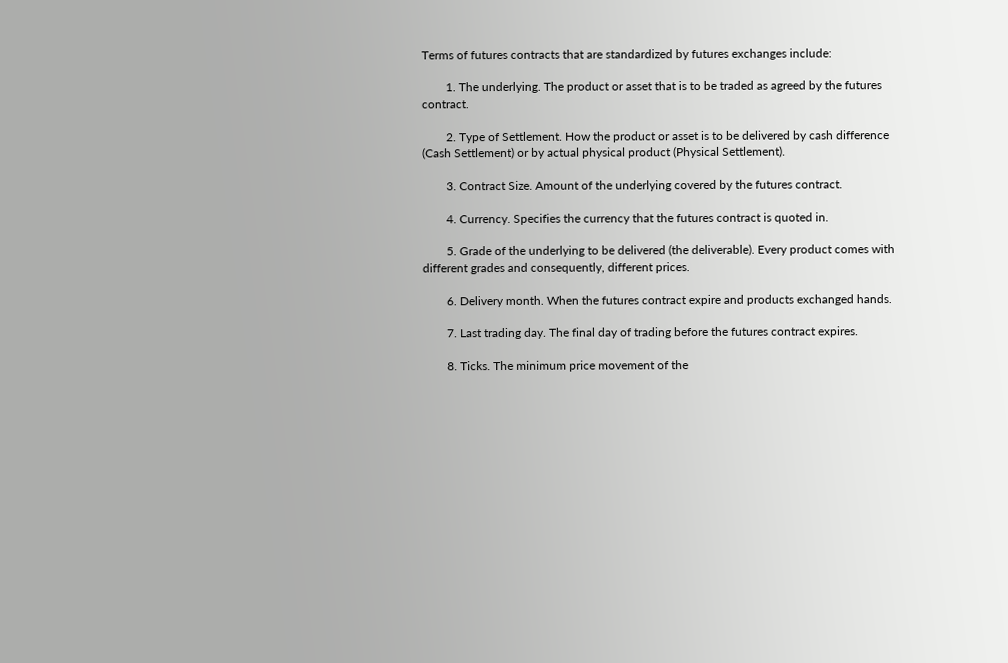Terms of futures contracts that are standardized by futures exchanges include:

        1. The underlying. The product or asset that is to be traded as agreed by the futures contract.

        2. Type of Settlement. How the product or asset is to be delivered by cash difference (Cash Settlement) or by actual physical product (Physical Settlement).

        3. Contract Size. Amount of the underlying covered by the futures contract.

        4. Currency. Specifies the currency that the futures contract is quoted in.

        5. Grade of the underlying to be delivered (the deliverable). Every product comes with different grades and consequently, different prices.

        6. Delivery month. When the futures contract expire and products exchanged hands.

        7. Last trading day. The final day of trading before the futures contract expires.

        8. Ticks. The minimum price movement of the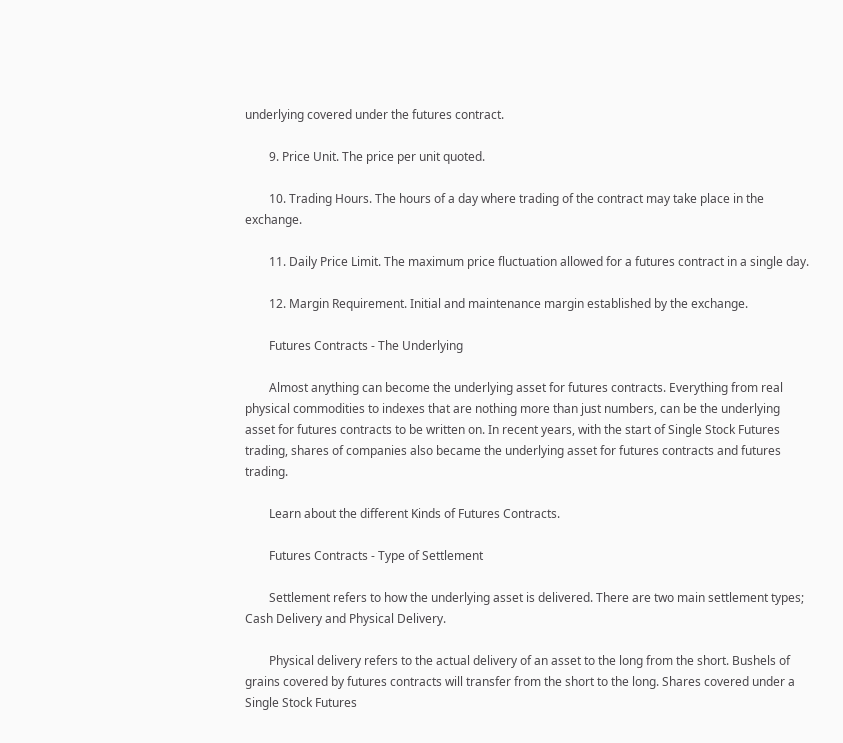underlying covered under the futures contract.

        9. Price Unit. The price per unit quoted.

        10. Trading Hours. The hours of a day where trading of the contract may take place in the exchange.

        11. Daily Price Limit. The maximum price fluctuation allowed for a futures contract in a single day.

        12. Margin Requirement. Initial and maintenance margin established by the exchange.

        Futures Contracts - The Underlying

        Almost anything can become the underlying asset for futures contracts. Everything from real physical commodities to indexes that are nothing more than just numbers, can be the underlying asset for futures contracts to be written on. In recent years, with the start of Single Stock Futures trading, shares of companies also became the underlying asset for futures contracts and futures trading.

        Learn about the different Kinds of Futures Contracts.

        Futures Contracts - Type of Settlement

        Settlement refers to how the underlying asset is delivered. There are two main settlement types; Cash Delivery and Physical Delivery.

        Physical delivery refers to the actual delivery of an asset to the long from the short. Bushels of grains covered by futures contracts will transfer from the short to the long. Shares covered under a Single Stock Futures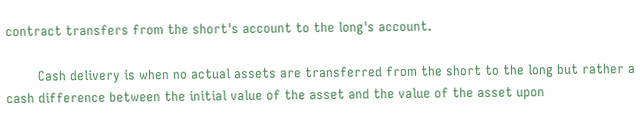contract transfers from the short's account to the long's account.

        Cash delivery is when no actual assets are transferred from the short to the long but rather a cash difference between the initial value of the asset and the value of the asset upon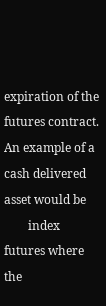expiration of the futures contract. An example of a cash delivered asset would be
        index futures where the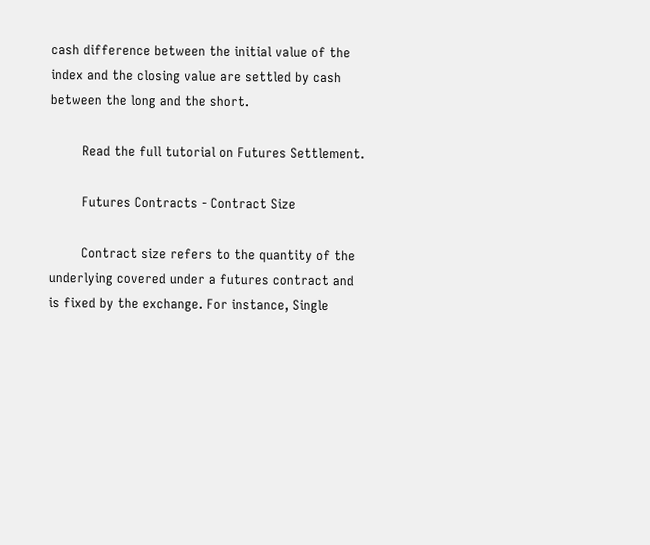cash difference between the initial value of the index and the closing value are settled by cash between the long and the short.

        Read the full tutorial on Futures Settlement.

        Futures Contracts - Contract Size

        Contract size refers to the quantity of the underlying covered under a futures contract and is fixed by the exchange. For instance, Single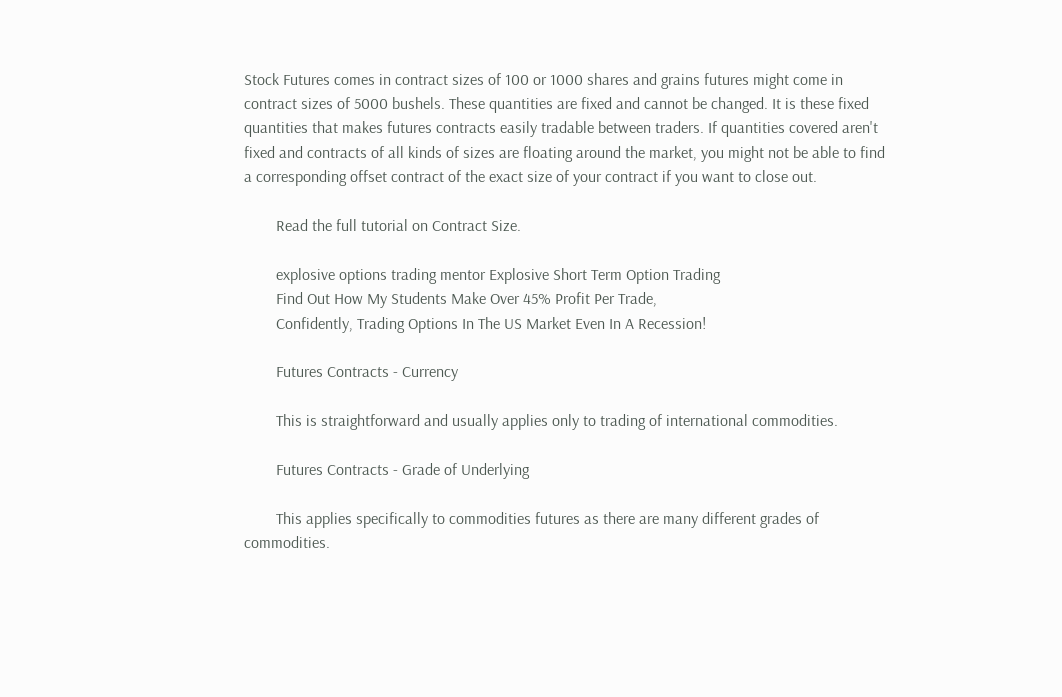Stock Futures comes in contract sizes of 100 or 1000 shares and grains futures might come in contract sizes of 5000 bushels. These quantities are fixed and cannot be changed. It is these fixed quantities that makes futures contracts easily tradable between traders. If quantities covered aren't fixed and contracts of all kinds of sizes are floating around the market, you might not be able to find a corresponding offset contract of the exact size of your contract if you want to close out.

        Read the full tutorial on Contract Size.

        explosive options trading mentor Explosive Short Term Option Trading
        Find Out How My Students Make Over 45% Profit Per Trade,
        Confidently, Trading Options In The US Market Even In A Recession!

        Futures Contracts - Currency

        This is straightforward and usually applies only to trading of international commodities.

        Futures Contracts - Grade of Underlying

        This applies specifically to commodities futures as there are many different grades of commodities.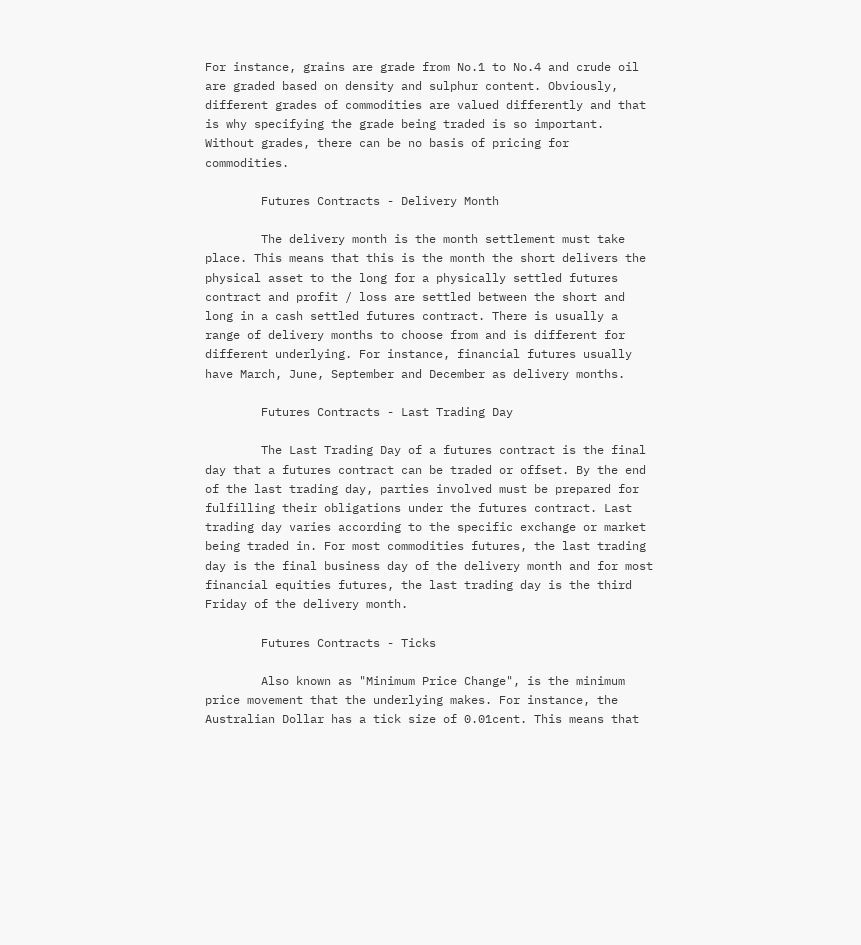For instance, grains are grade from No.1 to No.4 and crude oil are graded based on density and sulphur content. Obviously, different grades of commodities are valued differently and that is why specifying the grade being traded is so important. Without grades, there can be no basis of pricing for commodities.

        Futures Contracts - Delivery Month

        The delivery month is the month settlement must take place. This means that this is the month the short delivers the physical asset to the long for a physically settled futures contract and profit / loss are settled between the short and long in a cash settled futures contract. There is usually a range of delivery months to choose from and is different for different underlying. For instance, financial futures usually have March, June, September and December as delivery months.

        Futures Contracts - Last Trading Day

        The Last Trading Day of a futures contract is the final day that a futures contract can be traded or offset. By the end of the last trading day, parties involved must be prepared for fulfilling their obligations under the futures contract. Last trading day varies according to the specific exchange or market being traded in. For most commodities futures, the last trading day is the final business day of the delivery month and for most financial equities futures, the last trading day is the third Friday of the delivery month.

        Futures Contracts - Ticks

        Also known as "Minimum Price Change", is the minimum price movement that the underlying makes. For instance, the Australian Dollar has a tick size of 0.01cent. This means that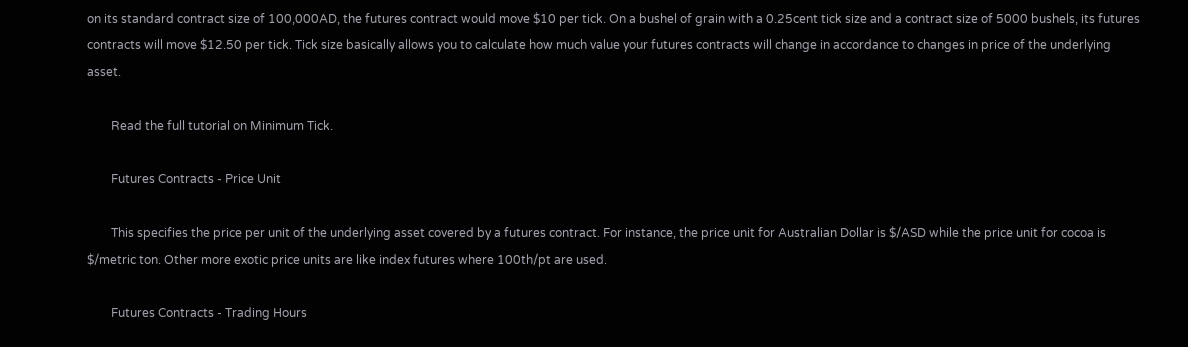on its standard contract size of 100,000AD, the futures contract would move $10 per tick. On a bushel of grain with a 0.25cent tick size and a contract size of 5000 bushels, its futures contracts will move $12.50 per tick. Tick size basically allows you to calculate how much value your futures contracts will change in accordance to changes in price of the underlying asset.

        Read the full tutorial on Minimum Tick.

        Futures Contracts - Price Unit

        This specifies the price per unit of the underlying asset covered by a futures contract. For instance, the price unit for Australian Dollar is $/ASD while the price unit for cocoa is $/metric ton. Other more exotic price units are like index futures where 100th/pt are used.

        Futures Contracts - Trading Hours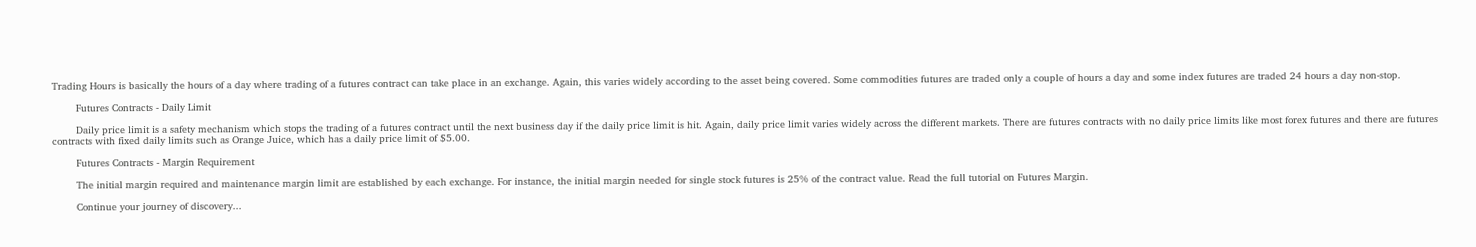Trading Hours is basically the hours of a day where trading of a futures contract can take place in an exchange. Again, this varies widely according to the asset being covered. Some commodities futures are traded only a couple of hours a day and some index futures are traded 24 hours a day non-stop.

        Futures Contracts - Daily Limit

        Daily price limit is a safety mechanism which stops the trading of a futures contract until the next business day if the daily price limit is hit. Again, daily price limit varies widely across the different markets. There are futures contracts with no daily price limits like most forex futures and there are futures contracts with fixed daily limits such as Orange Juice, which has a daily price limit of $5.00.

        Futures Contracts - Margin Requirement

        The initial margin required and maintenance margin limit are established by each exchange. For instance, the initial margin needed for single stock futures is 25% of the contract value. Read the full tutorial on Futures Margin.

        Continue your journey of discovery...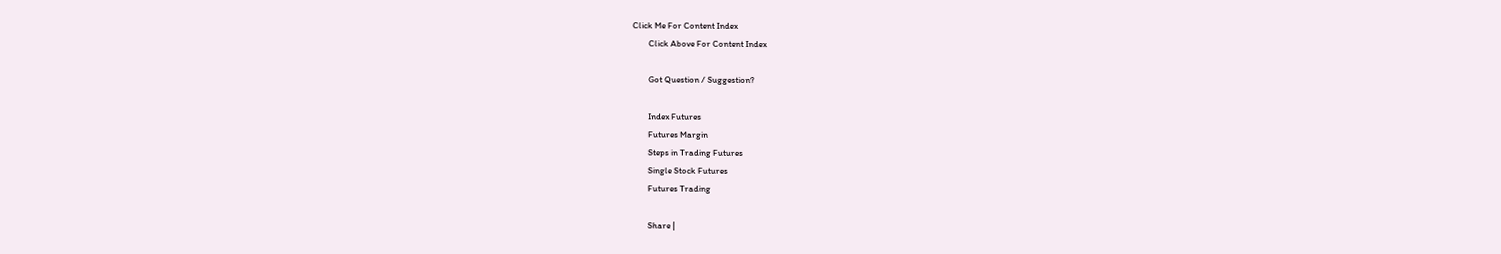Click Me For Content Index
        Click Above For Content Index

        Got Question / Suggestion?

        Index Futures
        Futures Margin
        Steps in Trading Futures
        Single Stock Futures
        Futures Trading

        Share |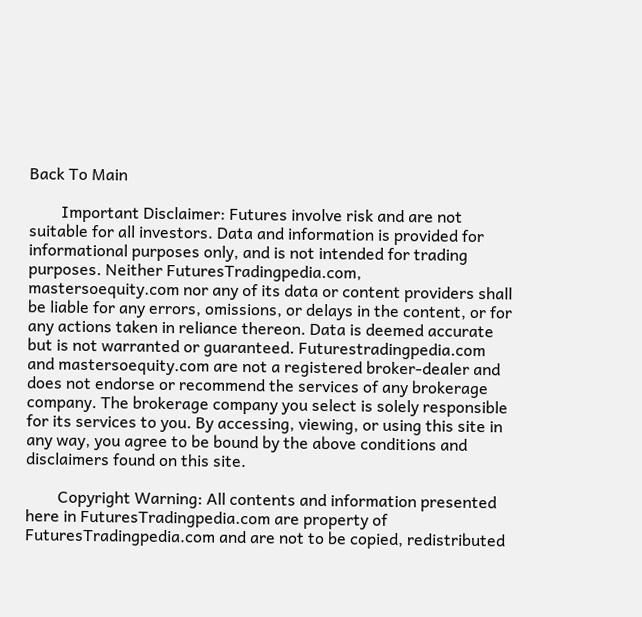Back To Main

        Important Disclaimer: Futures involve risk and are not suitable for all investors. Data and information is provided for informational purposes only, and is not intended for trading purposes. Neither FuturesTradingpedia.com, mastersoequity.com nor any of its data or content providers shall be liable for any errors, omissions, or delays in the content, or for any actions taken in reliance thereon. Data is deemed accurate but is not warranted or guaranteed. Futurestradingpedia.com and mastersoequity.com are not a registered broker-dealer and does not endorse or recommend the services of any brokerage company. The brokerage company you select is solely responsible for its services to you. By accessing, viewing, or using this site in any way, you agree to be bound by the above conditions and disclaimers found on this site.

        Copyright Warning: All contents and information presented here in FuturesTradingpedia.com are property of FuturesTradingpedia.com and are not to be copied, redistributed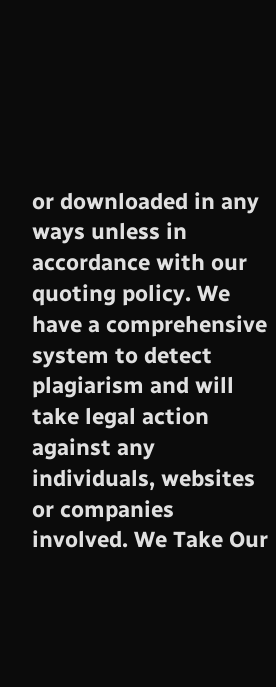or downloaded in any ways unless in accordance with our quoting policy. We have a comprehensive system to detect plagiarism and will take legal action against any individuals, websites or companies involved. We Take Our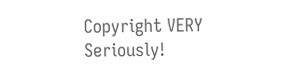Copyright VERY Seriously!